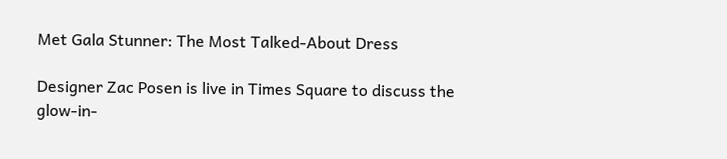Met Gala Stunner: The Most Talked-About Dress

Designer Zac Posen is live in Times Square to discuss the glow-in-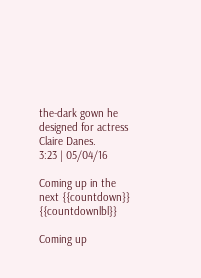the-dark gown he designed for actress Claire Danes.
3:23 | 05/04/16

Coming up in the next {{countdown}} {{countdownlbl}}

Coming up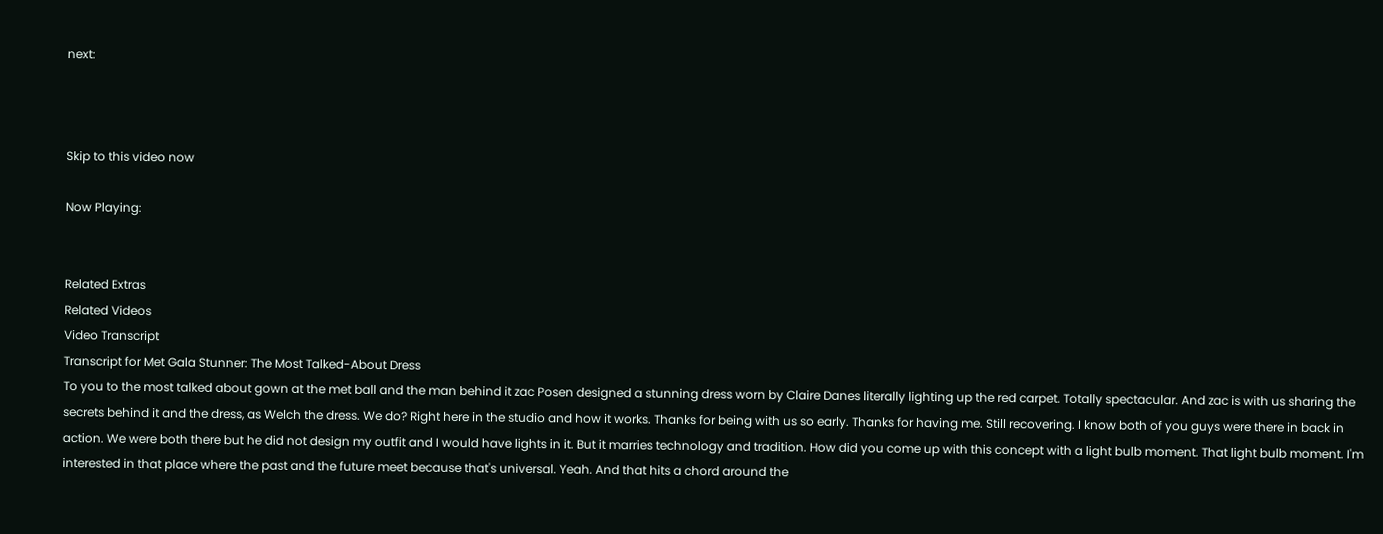next:



Skip to this video now

Now Playing:


Related Extras
Related Videos
Video Transcript
Transcript for Met Gala Stunner: The Most Talked-About Dress
To you to the most talked about gown at the met ball and the man behind it zac Posen designed a stunning dress worn by Claire Danes literally lighting up the red carpet. Totally spectacular. And zac is with us sharing the secrets behind it and the dress, as Welch the dress. We do? Right here in the studio and how it works. Thanks for being with us so early. Thanks for having me. Still recovering. I know both of you guys were there in back in action. We were both there but he did not design my outfit and I would have lights in it. But it marries technology and tradition. How did you come up with this concept with a light bulb moment. That light bulb moment. I'm interested in that place where the past and the future meet because that's universal. Yeah. And that hits a chord around the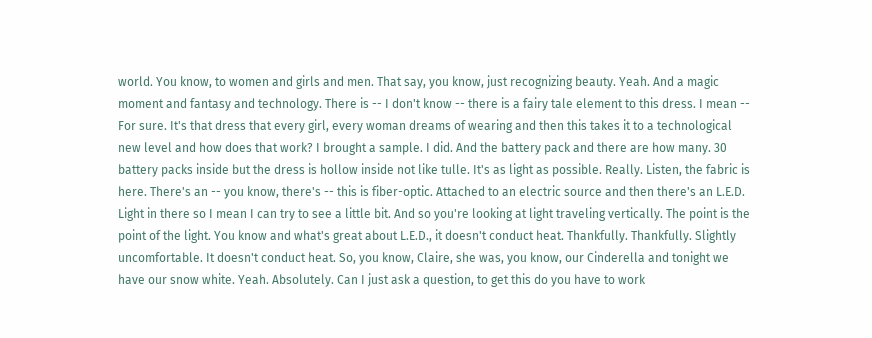world. You know, to women and girls and men. That say, you know, just recognizing beauty. Yeah. And a magic moment and fantasy and technology. There is -- I don't know -- there is a fairy tale element to this dress. I mean -- For sure. It's that dress that every girl, every woman dreams of wearing and then this takes it to a technological new level and how does that work? I brought a sample. I did. And the battery pack and there are how many. 30 battery packs inside but the dress is hollow inside not like tulle. It's as light as possible. Really. Listen, the fabric is here. There's an -- you know, there's -- this is fiber-optic. Attached to an electric source and then there's an L.E.D. Light in there so I mean I can try to see a little bit. And so you're looking at light traveling vertically. The point is the point of the light. You know and what's great about L.E.D., it doesn't conduct heat. Thankfully. Thankfully. Slightly uncomfortable. It doesn't conduct heat. So, you know, Claire, she was, you know, our Cinderella and tonight we have our snow white. Yeah. Absolutely. Can I just ask a question, to get this do you have to work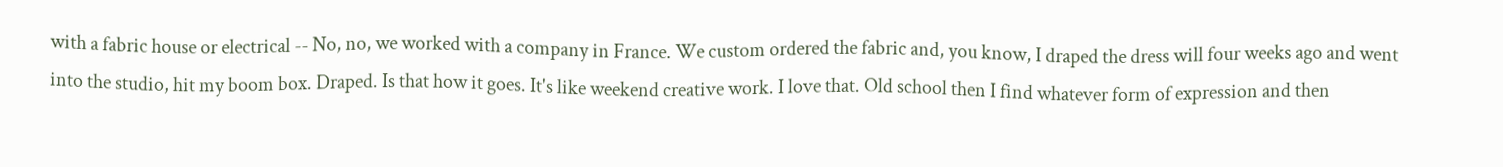with a fabric house or electrical -- No, no, we worked with a company in France. We custom ordered the fabric and, you know, I draped the dress will four weeks ago and went into the studio, hit my boom box. Draped. Is that how it goes. It's like weekend creative work. I love that. Old school then I find whatever form of expression and then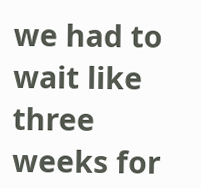we had to wait like three weeks for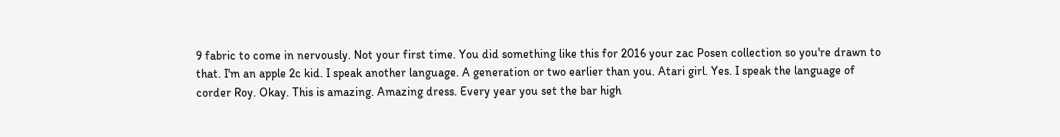9 fabric to come in nervously. Not your first time. You did something like this for 2016 your zac Posen collection so you're drawn to that. I'm an apple 2c kid. I speak another language. A generation or two earlier than you. Atari girl. Yes. I speak the language of corder Roy. Okay. This is amazing. Amazing dress. Every year you set the bar high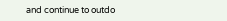and continue to outdo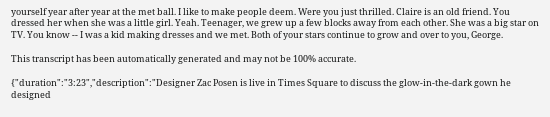yourself year after year at the met ball. I like to make people deem. Were you just thrilled. Claire is an old friend. You dressed her when she was a little girl. Yeah. Teenager, we grew up a few blocks away from each other. She was a big star on TV. You know -- I was a kid making dresses and we met. Both of your stars continue to grow and over to you, George.

This transcript has been automatically generated and may not be 100% accurate.

{"duration":"3:23","description":"Designer Zac Posen is live in Times Square to discuss the glow-in-the-dark gown he designed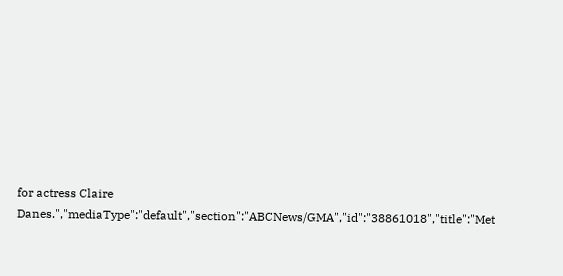for actress Claire Danes.","mediaType":"default","section":"ABCNews/GMA","id":"38861018","title":"Met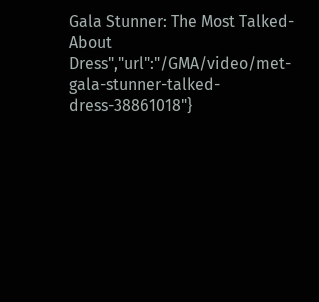Gala Stunner: The Most Talked-About Dress","url":"/GMA/video/met-gala-stunner-talked-dress-38861018"}